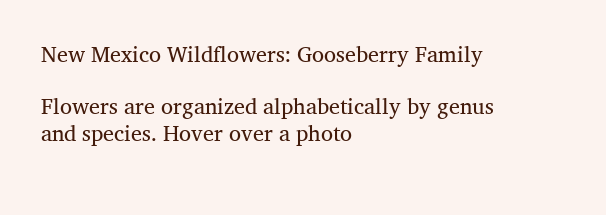New Mexico Wildflowers: Gooseberry Family

Flowers are organized alphabetically by genus and species. Hover over a photo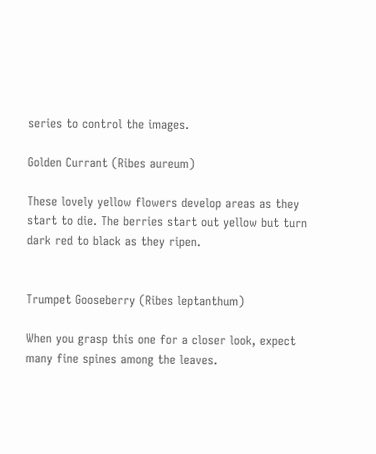series to control the images.

Golden Currant (Ribes aureum)

These lovely yellow flowers develop areas as they start to die. The berries start out yellow but turn dark red to black as they ripen.


Trumpet Gooseberry (Ribes leptanthum)

When you grasp this one for a closer look, expect many fine spines among the leaves.